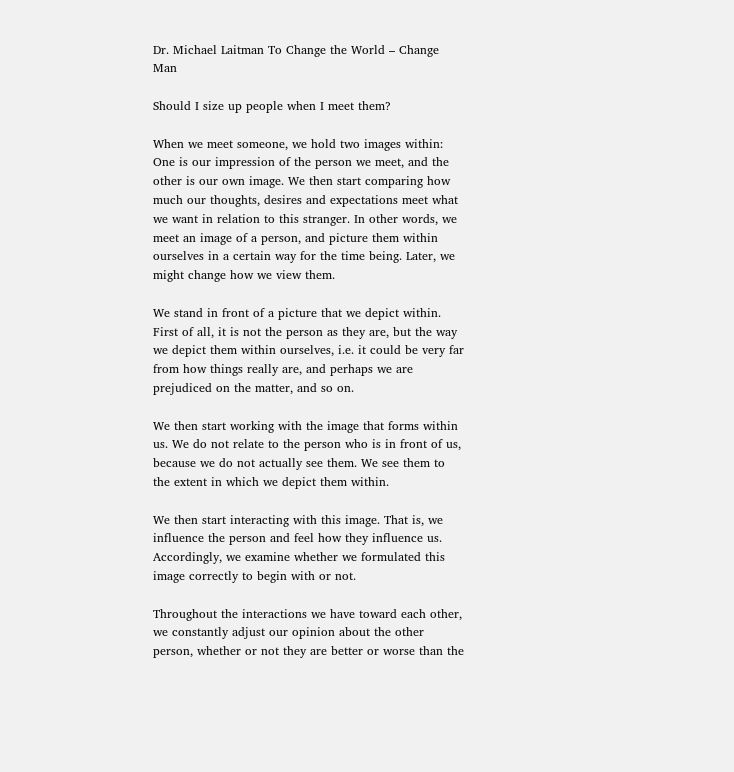Dr. Michael Laitman To Change the World – Change Man

Should I size up people when I meet them?

When we meet someone, we hold two images within: One is our impression of the person we meet, and the other is our own image. We then start comparing how much our thoughts, desires and expectations meet what we want in relation to this stranger. In other words, we meet an image of a person, and picture them within ourselves in a certain way for the time being. Later, we might change how we view them.

We stand in front of a picture that we depict within. First of all, it is not the person as they are, but the way we depict them within ourselves, i.e. it could be very far from how things really are, and perhaps we are prejudiced on the matter, and so on.

We then start working with the image that forms within us. We do not relate to the person who is in front of us, because we do not actually see them. We see them to the extent in which we depict them within.

We then start interacting with this image. That is, we influence the person and feel how they influence us. Accordingly, we examine whether we formulated this image correctly to begin with or not.

Throughout the interactions we have toward each other, we constantly adjust our opinion about the other person, whether or not they are better or worse than the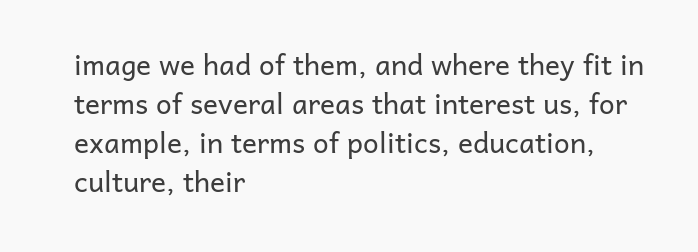image we had of them, and where they fit in terms of several areas that interest us, for example, in terms of politics, education, culture, their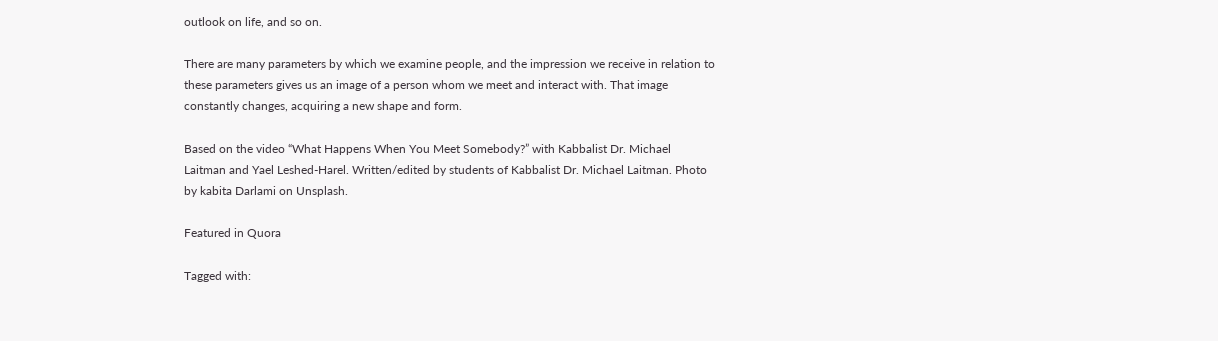outlook on life, and so on.

There are many parameters by which we examine people, and the impression we receive in relation to these parameters gives us an image of a person whom we meet and interact with. That image constantly changes, acquiring a new shape and form.

Based on the video “What Happens When You Meet Somebody?” with Kabbalist Dr. Michael Laitman and Yael Leshed-Harel. Written/edited by students of Kabbalist Dr. Michael Laitman. Photo by kabita Darlami on Unsplash.

Featured in Quora

Tagged with: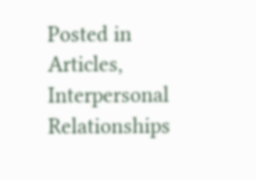Posted in Articles, Interpersonal Relationships